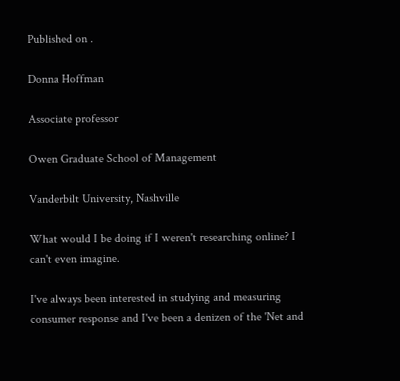Published on .

Donna Hoffman

Associate professor

Owen Graduate School of Management

Vanderbilt University, Nashville

What would I be doing if I weren't researching online? I can't even imagine.

I've always been interested in studying and measuring consumer response and I've been a denizen of the 'Net and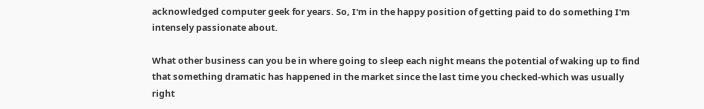acknowledged computer geek for years. So, I'm in the happy position of getting paid to do something I'm intensely passionate about.

What other business can you be in where going to sleep each night means the potential of waking up to find that something dramatic has happened in the market since the last time you checked-which was usually right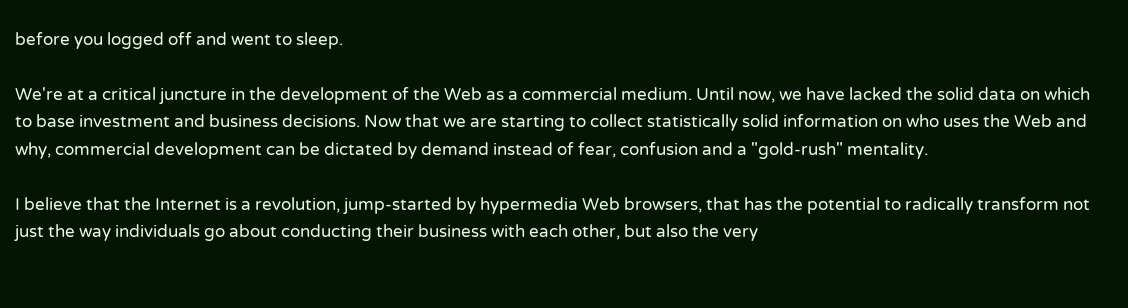before you logged off and went to sleep.

We're at a critical juncture in the development of the Web as a commercial medium. Until now, we have lacked the solid data on which to base investment and business decisions. Now that we are starting to collect statistically solid information on who uses the Web and why, commercial development can be dictated by demand instead of fear, confusion and a "gold-rush" mentality.

I believe that the Internet is a revolution, jump-started by hypermedia Web browsers, that has the potential to radically transform not just the way individuals go about conducting their business with each other, but also the very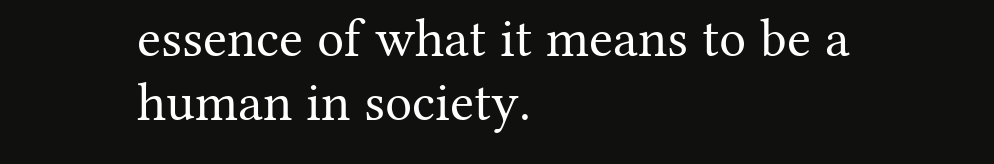essence of what it means to be a human in society.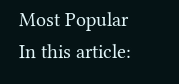Most Popular
In this article: